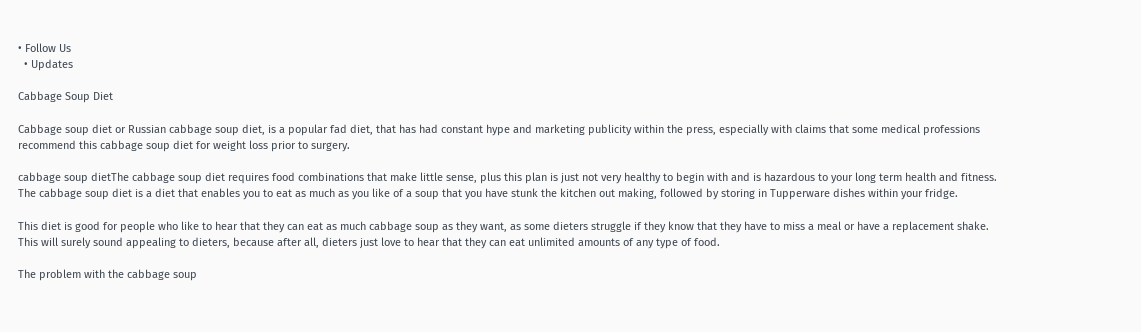• Follow Us
  • Updates

Cabbage Soup Diet

Cabbage soup diet or Russian cabbage soup diet, is a popular fad diet, that has had constant hype and marketing publicity within the press, especially with claims that some medical professions recommend this cabbage soup diet for weight loss prior to surgery.

cabbage soup dietThe cabbage soup diet requires food combinations that make little sense, plus this plan is just not very healthy to begin with and is hazardous to your long term health and fitness.
The cabbage soup diet is a diet that enables you to eat as much as you like of a soup that you have stunk the kitchen out making, followed by storing in Tupperware dishes within your fridge.

This diet is good for people who like to hear that they can eat as much cabbage soup as they want, as some dieters struggle if they know that they have to miss a meal or have a replacement shake. This will surely sound appealing to dieters, because after all, dieters just love to hear that they can eat unlimited amounts of any type of food.

The problem with the cabbage soup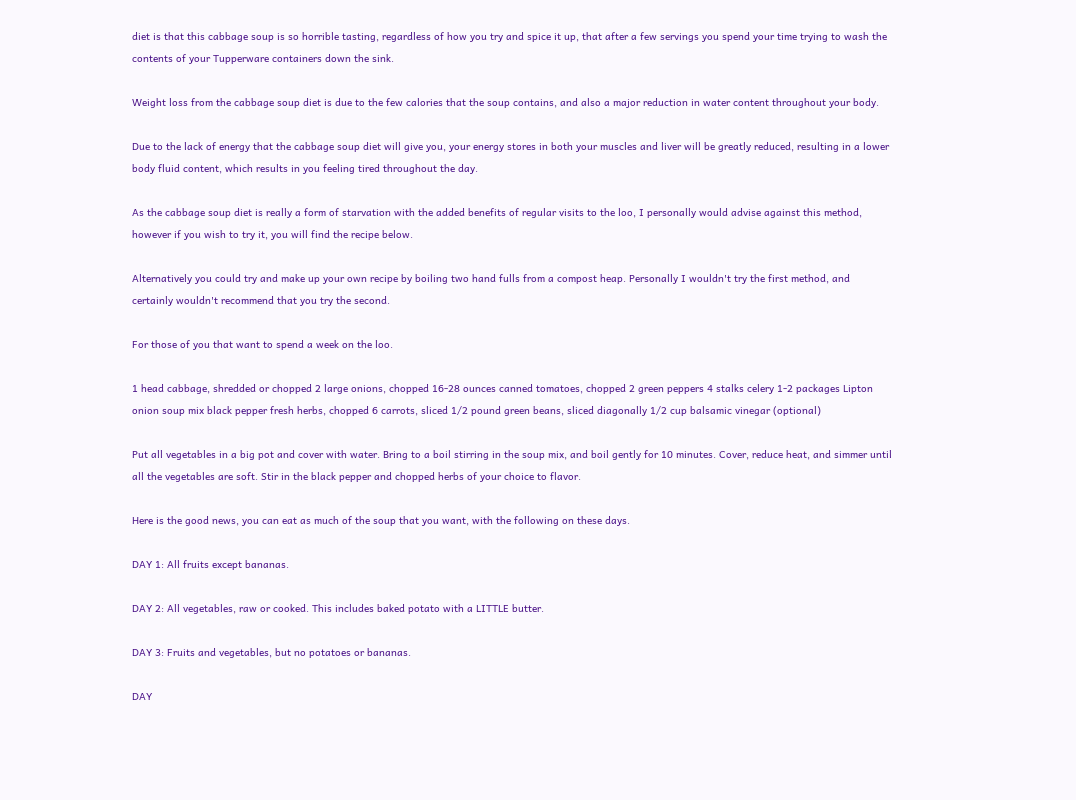diet is that this cabbage soup is so horrible tasting, regardless of how you try and spice it up, that after a few servings you spend your time trying to wash the contents of your Tupperware containers down the sink.

Weight loss from the cabbage soup diet is due to the few calories that the soup contains, and also a major reduction in water content throughout your body.

Due to the lack of energy that the cabbage soup diet will give you, your energy stores in both your muscles and liver will be greatly reduced, resulting in a lower body fluid content, which results in you feeling tired throughout the day.

As the cabbage soup diet is really a form of starvation with the added benefits of regular visits to the loo, I personally would advise against this method, however if you wish to try it, you will find the recipe below.

Alternatively you could try and make up your own recipe by boiling two hand fulls from a compost heap. Personally I wouldn't try the first method, and certainly wouldn't recommend that you try the second.

For those of you that want to spend a week on the loo.

1 head cabbage, shredded or chopped 2 large onions, chopped 16-28 ounces canned tomatoes, chopped 2 green peppers 4 stalks celery 1-2 packages Lipton onion soup mix black pepper fresh herbs, chopped 6 carrots, sliced 1/2 pound green beans, sliced diagonally 1/2 cup balsamic vinegar (optional)

Put all vegetables in a big pot and cover with water. Bring to a boil stirring in the soup mix, and boil gently for 10 minutes. Cover, reduce heat, and simmer until all the vegetables are soft. Stir in the black pepper and chopped herbs of your choice to flavor.

Here is the good news, you can eat as much of the soup that you want, with the following on these days.

DAY 1: All fruits except bananas.

DAY 2: All vegetables, raw or cooked. This includes baked potato with a LITTLE butter.

DAY 3: Fruits and vegetables, but no potatoes or bananas.

DAY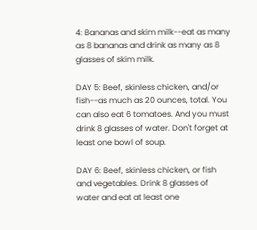4: Bananas and skim milk--eat as many as 8 bananas and drink as many as 8 glasses of skim milk.

DAY 5: Beef, skinless chicken, and/or fish--as much as 20 ounces, total. You can also eat 6 tomatoes. And you must drink 8 glasses of water. Don't forget at least one bowl of soup.

DAY 6: Beef, skinless chicken, or fish and vegetables. Drink 8 glasses of water and eat at least one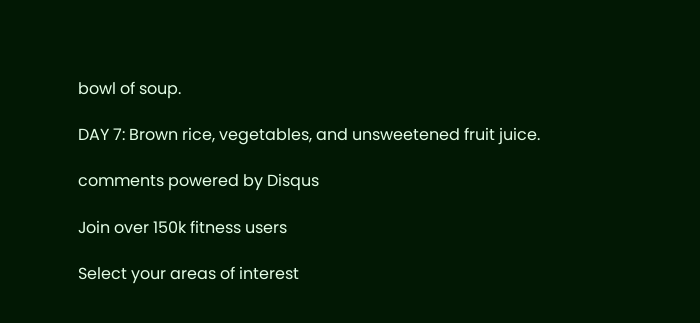bowl of soup.

DAY 7: Brown rice, vegetables, and unsweetened fruit juice.

comments powered by Disqus

Join over 150k fitness users

Select your areas of interest